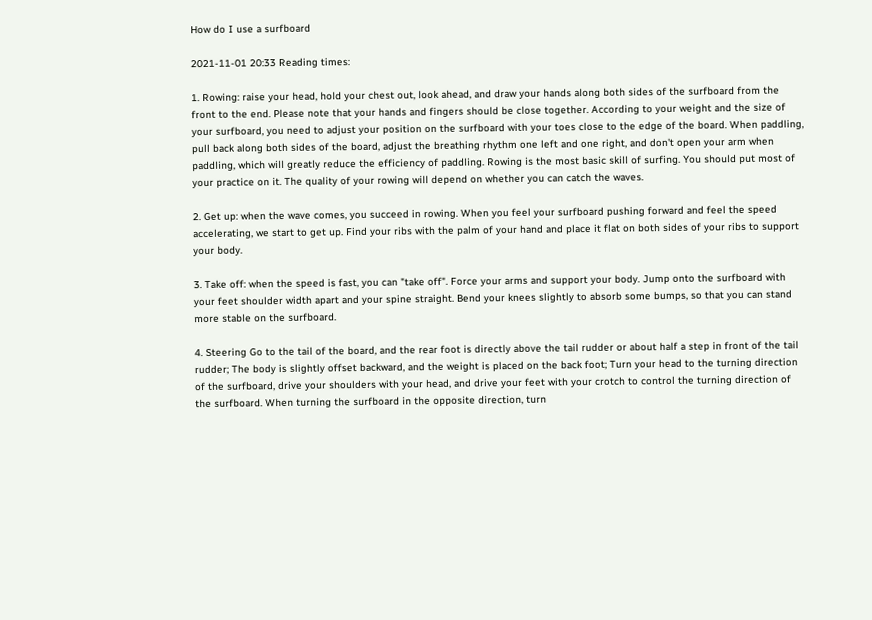How do I use a surfboard

2021-11-01 20:33 Reading times:

1. Rowing: raise your head, hold your chest out, look ahead, and draw your hands along both sides of the surfboard from the front to the end. Please note that your hands and fingers should be close together. According to your weight and the size of your surfboard, you need to adjust your position on the surfboard with your toes close to the edge of the board. When paddling, pull back along both sides of the board, adjust the breathing rhythm one left and one right, and don't open your arm when paddling, which will greatly reduce the efficiency of paddling. Rowing is the most basic skill of surfing. You should put most of your practice on it. The quality of your rowing will depend on whether you can catch the waves.

2. Get up: when the wave comes, you succeed in rowing. When you feel your surfboard pushing forward and feel the speed accelerating, we start to get up. Find your ribs with the palm of your hand and place it flat on both sides of your ribs to support your body.

3. Take off: when the speed is fast, you can "take off". Force your arms and support your body. Jump onto the surfboard with your feet shoulder width apart and your spine straight. Bend your knees slightly to absorb some bumps, so that you can stand more stable on the surfboard.

4. Steering Go to the tail of the board, and the rear foot is directly above the tail rudder or about half a step in front of the tail rudder; The body is slightly offset backward, and the weight is placed on the back foot; Turn your head to the turning direction of the surfboard, drive your shoulders with your head, and drive your feet with your crotch to control the turning direction of the surfboard. When turning the surfboard in the opposite direction, turn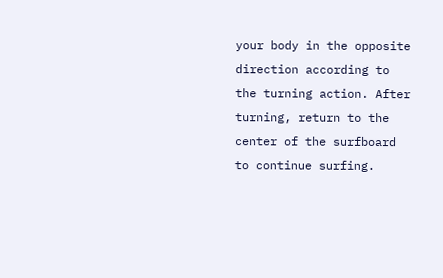your body in the opposite direction according to the turning action. After turning, return to the center of the surfboard to continue surfing.